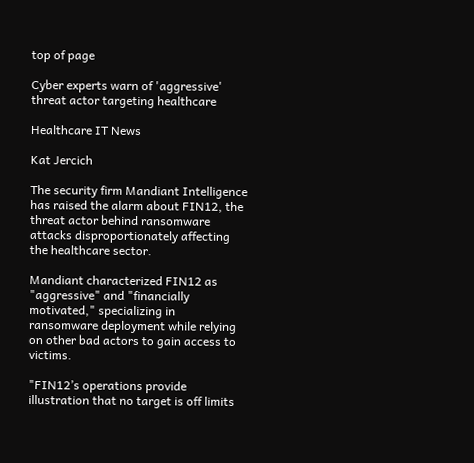top of page

Cyber experts warn of 'aggressive' threat actor targeting healthcare

Healthcare IT News

Kat Jercich

The security firm Mandiant Intelligence has raised the alarm about FIN12, the threat actor behind ransomware attacks disproportionately affecting the healthcare sector.

Mandiant characterized FIN12 as "aggressive" and "financially motivated," specializing in ransomware deployment while relying on other bad actors to gain access to victims.

"FIN12’s operations provide illustration that no target is off limits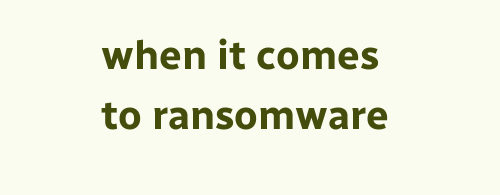when it comes to ransomware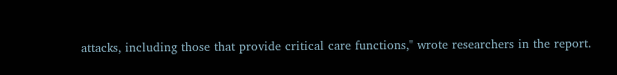attacks, including those that provide critical care functions," wrote researchers in the report.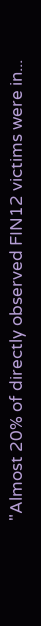"Almost 20% of directly observed FIN12 victims were in...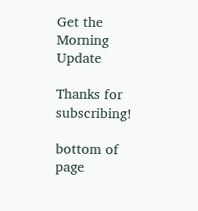Get the Morning Update

Thanks for subscribing!

bottom of page